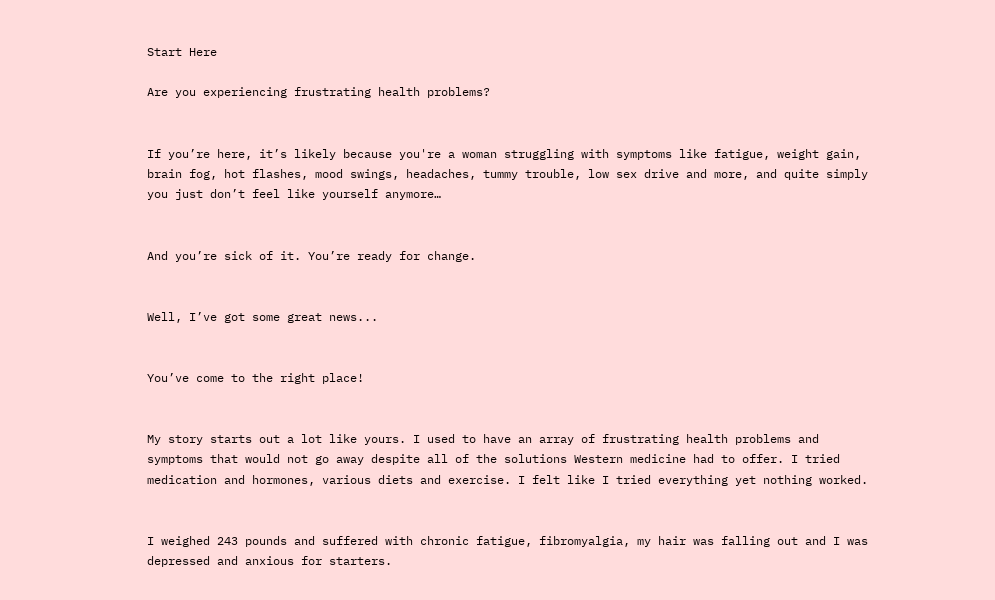Start Here

Are you experiencing frustrating health problems?


If you’re here, it’s likely because you're a woman struggling with symptoms like fatigue, weight gain, brain fog, hot flashes, mood swings, headaches, tummy trouble, low sex drive and more, and quite simply you just don’t feel like yourself anymore…


And you’re sick of it. You’re ready for change.


Well, I’ve got some great news...


You’ve come to the right place!


My story starts out a lot like yours. I used to have an array of frustrating health problems and symptoms that would not go away despite all of the solutions Western medicine had to offer. I tried medication and hormones, various diets and exercise. I felt like I tried everything yet nothing worked.


I weighed 243 pounds and suffered with chronic fatigue, fibromyalgia, my hair was falling out and I was depressed and anxious for starters.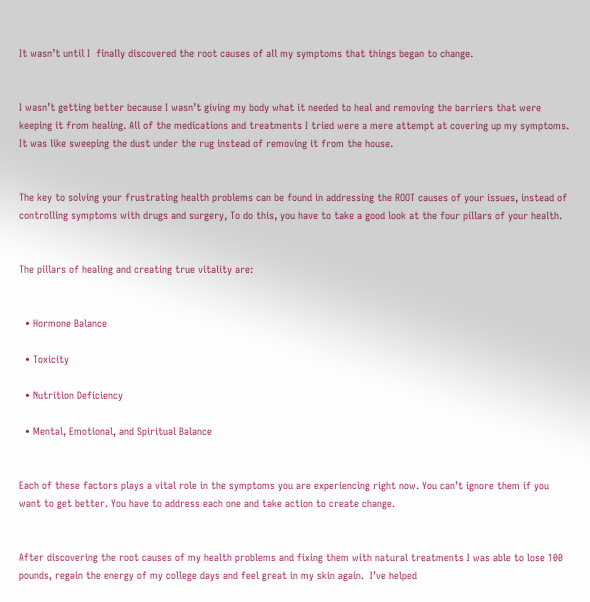It wasn’t until I  finally discovered the root causes of all my symptoms that things began to change.


I wasn’t getting better because I wasn’t giving my body what it needed to heal and removing the barriers that were keeping it from healing. All of the medications and treatments I tried were a mere attempt at covering up my symptoms. It was like sweeping the dust under the rug instead of removing it from the house.


The key to solving your frustrating health problems can be found in addressing the ROOT causes of your issues, instead of controlling symptoms with drugs and surgery, To do this, you have to take a good look at the four pillars of your health.


The pillars of healing and creating true vitality are:


  • Hormone Balance

  • Toxicity

  • Nutrition Deficiency

  • Mental, Emotional, and Spiritual Balance


Each of these factors plays a vital role in the symptoms you are experiencing right now. You can’t ignore them if you want to get better. You have to address each one and take action to create change.


After discovering the root causes of my health problems and fixing them with natural treatments I was able to lose 100 pounds, regain the energy of my college days and feel great in my skin again.  I’ve helped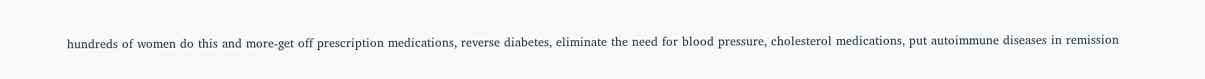hundreds of women do this and more-get off prescription medications, reverse diabetes, eliminate the need for blood pressure, cholesterol medications, put autoimmune diseases in remission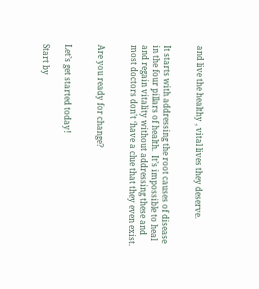and live the healthy , vital lives they deserve.


It starts with addressing the root causes of disease in the four pillars of health.  It’s impossible to heal and regain vitality without addressing these and most doctors don’t ‘have a clue that they even exist.


Are you ready for change?


Let’s get started today!

Start by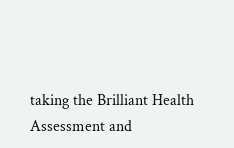taking the Brilliant Health Assessment and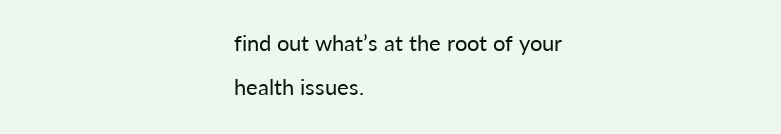find out what’s at the root of your health issues.